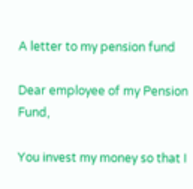A letter to my pension fund

Dear employee of my Pension Fund,

You invest my money so that I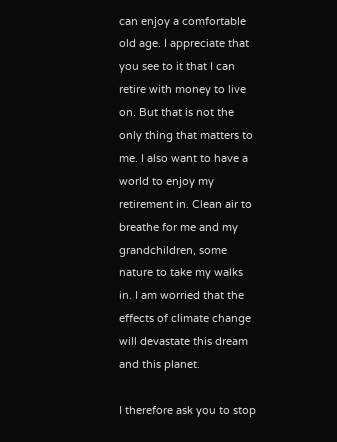can enjoy a comfortable old age. I appreciate that you see to it that I can retire with money to live on. But that is not the only thing that matters to me. I also want to have a world to enjoy my retirement in. Clean air to breathe for me and my grandchildren, some nature to take my walks in. I am worried that the effects of climate change will devastate this dream and this planet.

I therefore ask you to stop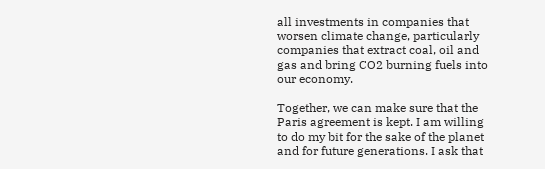all investments in companies that worsen climate change, particularly companies that extract coal, oil and gas and bring CO2 burning fuels into our economy.

Together, we can make sure that the Paris agreement is kept. I am willing to do my bit for the sake of the planet and for future generations. I ask that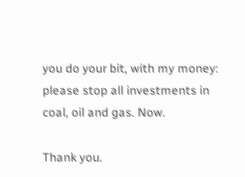you do your bit, with my money: please stop all investments in coal, oil and gas. Now.

Thank you.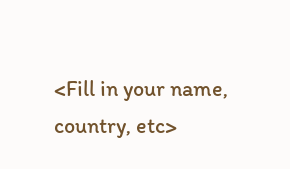<Fill in your name, country, etc>